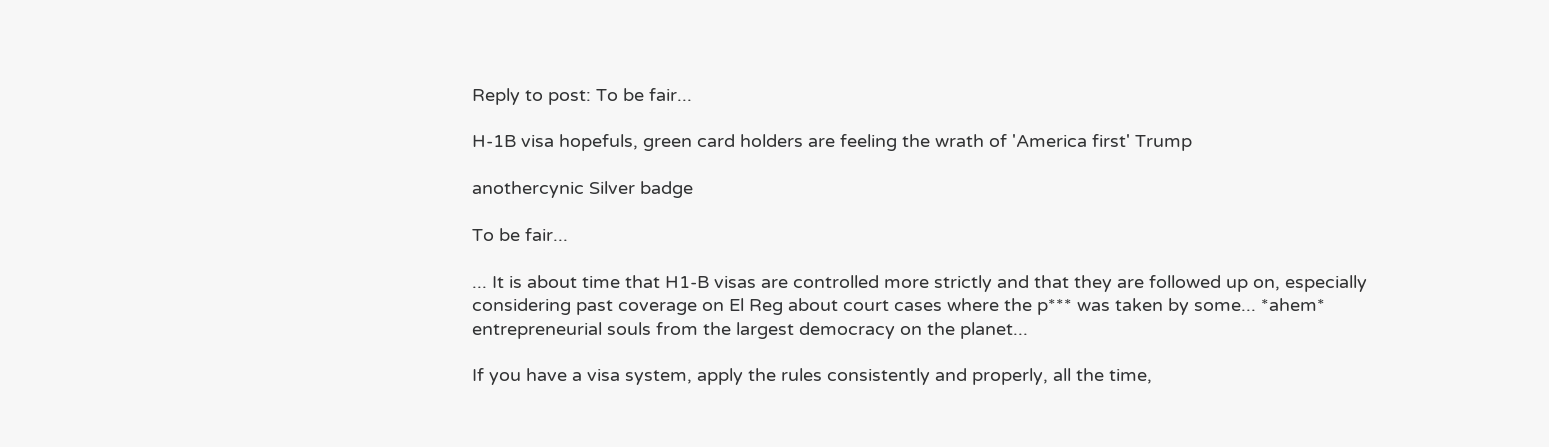Reply to post: To be fair...

H-1B visa hopefuls, green card holders are feeling the wrath of 'America first' Trump

anothercynic Silver badge

To be fair...

... It is about time that H1-B visas are controlled more strictly and that they are followed up on, especially considering past coverage on El Reg about court cases where the p*** was taken by some... *ahem* entrepreneurial souls from the largest democracy on the planet...

If you have a visa system, apply the rules consistently and properly, all the time,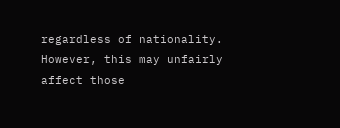regardless of nationality. However, this may unfairly affect those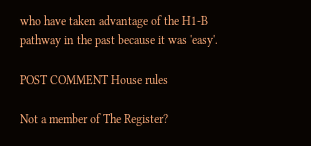who have taken advantage of the H1-B pathway in the past because it was 'easy'.

POST COMMENT House rules

Not a member of The Register?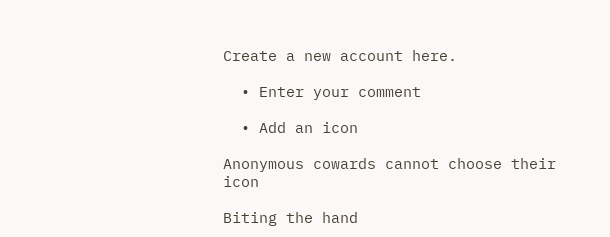Create a new account here.

  • Enter your comment

  • Add an icon

Anonymous cowards cannot choose their icon

Biting the hand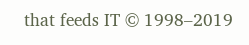that feeds IT © 1998–2019